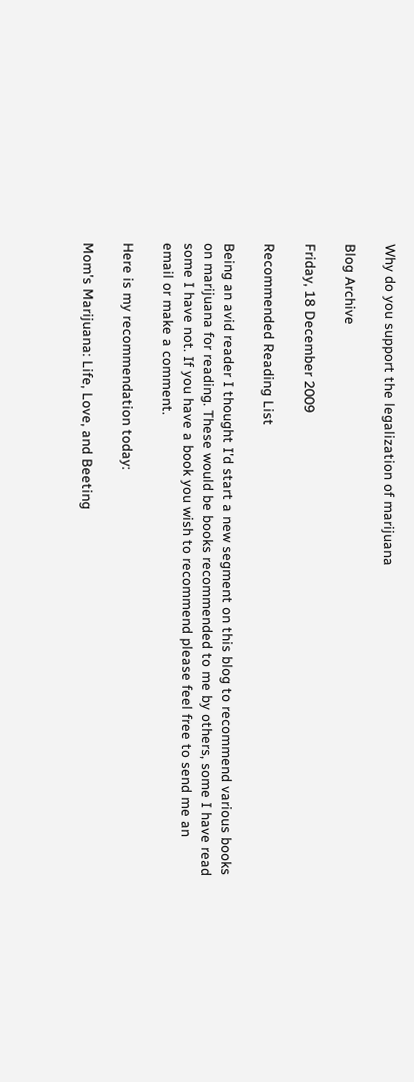Why do you support the legalization of marijuana

Blog Archive

Friday, 18 December 2009

Recommended Reading List

Being an avid reader I thought I'd start a new segment on this blog to recommend various books on marijuana for reading. These would be books recommended to me by others, some I have read some I have not. If you have a book you wish to recommend please feel free to send me an email or make a comment.

Here is my recommendation today:

Mom's Marijuana: Life, Love, and Beeting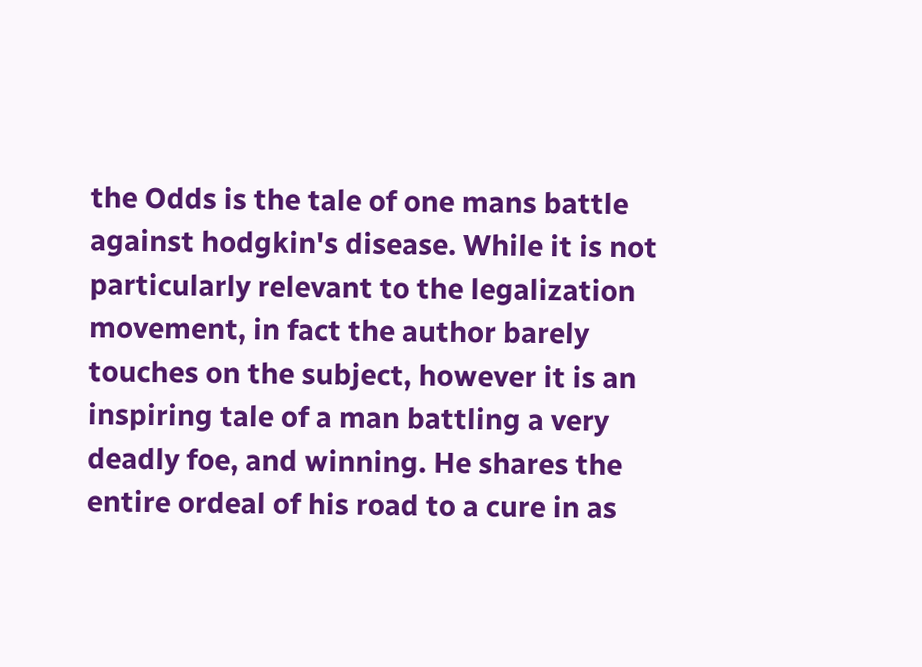the Odds is the tale of one mans battle against hodgkin's disease. While it is not particularly relevant to the legalization movement, in fact the author barely touches on the subject, however it is an inspiring tale of a man battling a very deadly foe, and winning. He shares the entire ordeal of his road to a cure in as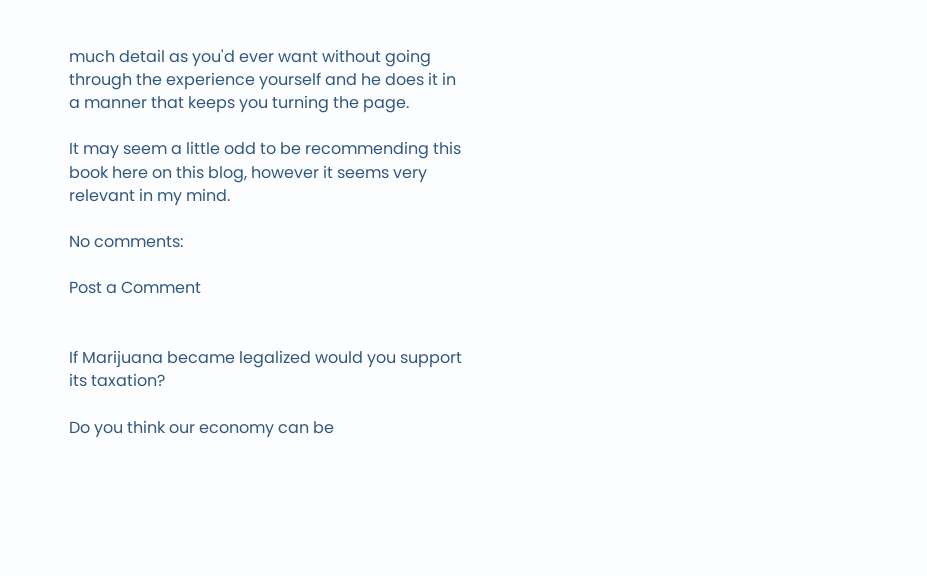much detail as you'd ever want without going through the experience yourself and he does it in a manner that keeps you turning the page.

It may seem a little odd to be recommending this book here on this blog, however it seems very relevant in my mind.

No comments:

Post a Comment


If Marijuana became legalized would you support its taxation?

Do you think our economy can be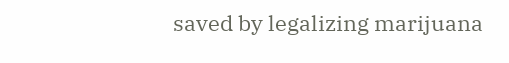saved by legalizing marijuana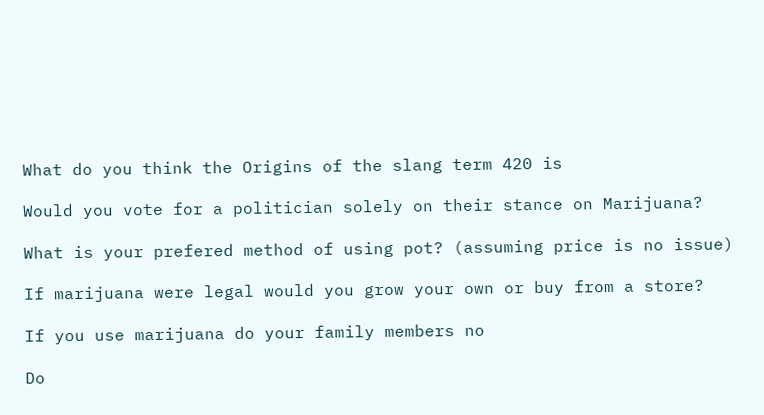What do you think the Origins of the slang term 420 is

Would you vote for a politician solely on their stance on Marijuana?

What is your prefered method of using pot? (assuming price is no issue)

If marijuana were legal would you grow your own or buy from a store?

If you use marijuana do your family members no

Do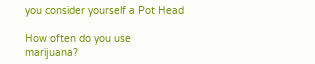you consider yourself a Pot Head

How often do you use marijuana?